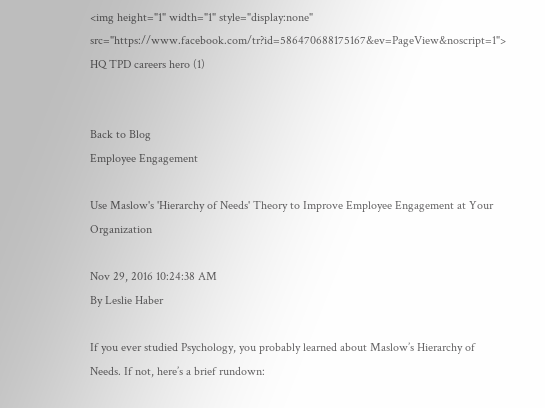<img height="1" width="1" style="display:none" src="https://www.facebook.com/tr?id=586470688175167&ev=PageView&noscript=1">
HQ TPD careers hero (1)


Back to Blog
Employee Engagement

Use Maslow's 'Hierarchy of Needs' Theory to Improve Employee Engagement at Your Organization

Nov 29, 2016 10:24:38 AM
By Leslie Haber

If you ever studied Psychology, you probably learned about Maslow’s Hierarchy of Needs. If not, here’s a brief rundown: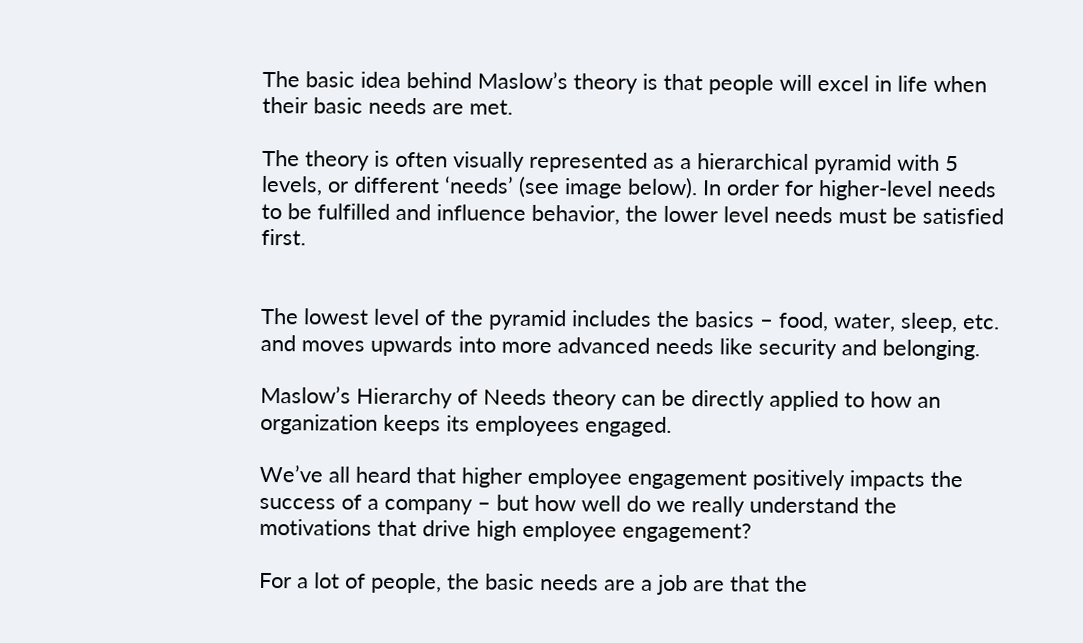The basic idea behind Maslow’s theory is that people will excel in life when their basic needs are met.

The theory is often visually represented as a hierarchical pyramid with 5 levels, or different ‘needs’ (see image below). In order for higher-level needs to be fulfilled and influence behavior, the lower level needs must be satisfied first.


The lowest level of the pyramid includes the basics – food, water, sleep, etc. and moves upwards into more advanced needs like security and belonging.

Maslow’s Hierarchy of Needs theory can be directly applied to how an organization keeps its employees engaged.

We’ve all heard that higher employee engagement positively impacts the success of a company – but how well do we really understand the motivations that drive high employee engagement?

For a lot of people, the basic needs are a job are that the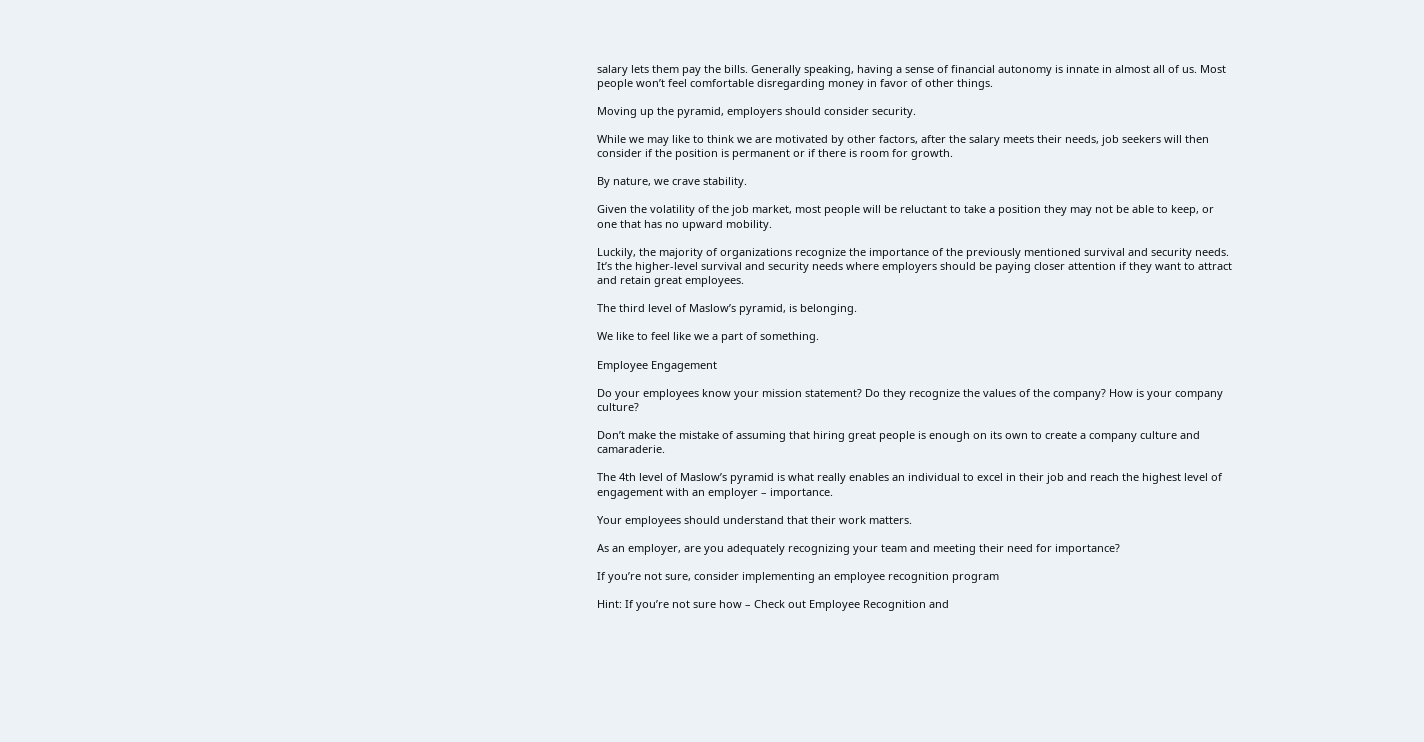salary lets them pay the bills. Generally speaking, having a sense of financial autonomy is innate in almost all of us. Most people won’t feel comfortable disregarding money in favor of other things.

Moving up the pyramid, employers should consider security.

While we may like to think we are motivated by other factors, after the salary meets their needs, job seekers will then consider if the position is permanent or if there is room for growth.

By nature, we crave stability.

Given the volatility of the job market, most people will be reluctant to take a position they may not be able to keep, or one that has no upward mobility.

Luckily, the majority of organizations recognize the importance of the previously mentioned survival and security needs. It’s the higher-level survival and security needs where employers should be paying closer attention if they want to attract and retain great employees.

The third level of Maslow’s pyramid, is belonging.

We like to feel like we a part of something.

Employee Engagement

Do your employees know your mission statement? Do they recognize the values of the company? How is your company culture?

Don’t make the mistake of assuming that hiring great people is enough on its own to create a company culture and camaraderie.

The 4th level of Maslow’s pyramid is what really enables an individual to excel in their job and reach the highest level of engagement with an employer – importance.

Your employees should understand that their work matters.

As an employer, are you adequately recognizing your team and meeting their need for importance?

If you’re not sure, consider implementing an employee recognition program

Hint: If you’re not sure how – Check out Employee Recognition and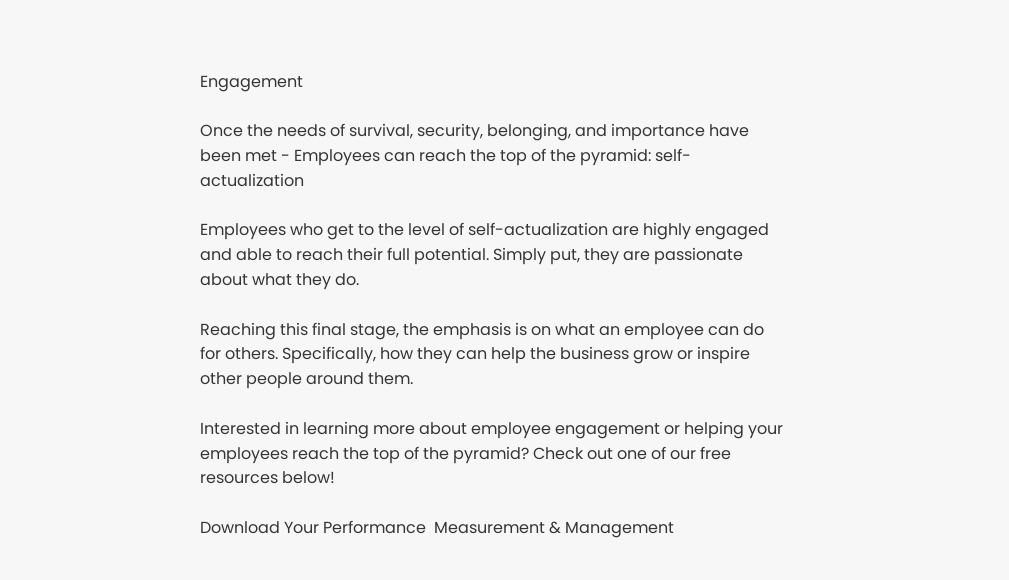Engagement

Once the needs of survival, security, belonging, and importance have been met - Employees can reach the top of the pyramid: self-actualization

Employees who get to the level of self-actualization are highly engaged and able to reach their full potential. Simply put, they are passionate about what they do.

Reaching this final stage, the emphasis is on what an employee can do for others. Specifically, how they can help the business grow or inspire other people around them.

Interested in learning more about employee engagement or helping your employees reach the top of the pyramid? Check out one of our free resources below!

Download Your Performance  Measurement & Management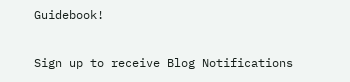Guidebook!

Sign up to receive Blog Notifications